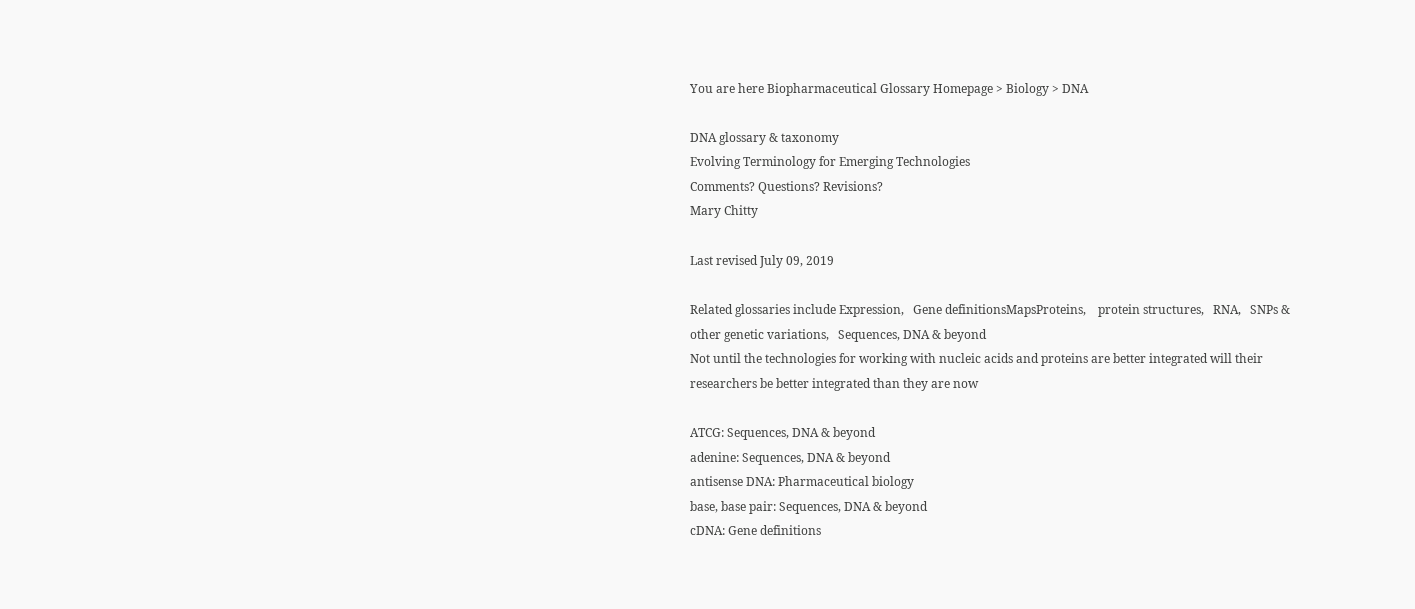You are here Biopharmaceutical Glossary Homepage > Biology > DNA

DNA glossary & taxonomy
Evolving Terminology for Emerging Technologies
Comments? Questions? Revisions?
Mary Chitty

Last revised July 09, 2019

Related glossaries include Expression,   Gene definitionsMapsProteins,    protein structures,   RNA,   SNPs & other genetic variations,   Sequences, DNA & beyond
Not until the technologies for working with nucleic acids and proteins are better integrated will their researchers be better integrated than they are now

ATCG: Sequences, DNA & beyond
adenine: Sequences, DNA & beyond
antisense DNA: Pharmaceutical biology
base, base pair: Sequences, DNA & beyond
cDNA: Gene definitions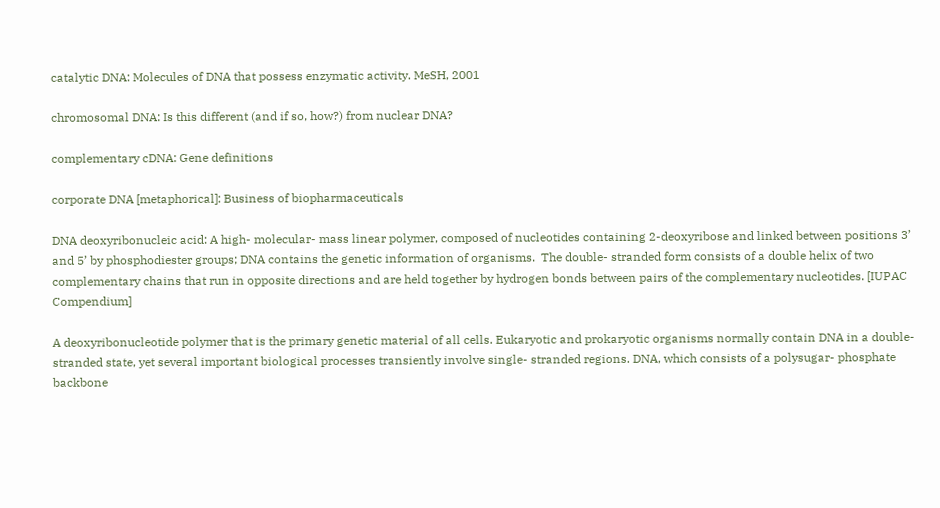catalytic DNA: Molecules of DNA that possess enzymatic activity. MeSH, 2001

chromosomal DNA: Is this different (and if so, how?) from nuclear DNA?

complementary cDNA: Gene definitions

corporate DNA [metaphorical]: Business of biopharmaceuticals

DNA deoxyribonucleic acid: A high- molecular- mass linear polymer, composed of nucleotides containing 2-deoxyribose and linked between positions 3’ and 5’ by phosphodiester groups; DNA contains the genetic information of organisms.  The double- stranded form consists of a double helix of two complementary chains that run in opposite directions and are held together by hydrogen bonds between pairs of the complementary nucleotides. [IUPAC Compendium]

A deoxyribonucleotide polymer that is the primary genetic material of all cells. Eukaryotic and prokaryotic organisms normally contain DNA in a double- stranded state, yet several important biological processes transiently involve single- stranded regions. DNA, which consists of a polysugar- phosphate backbone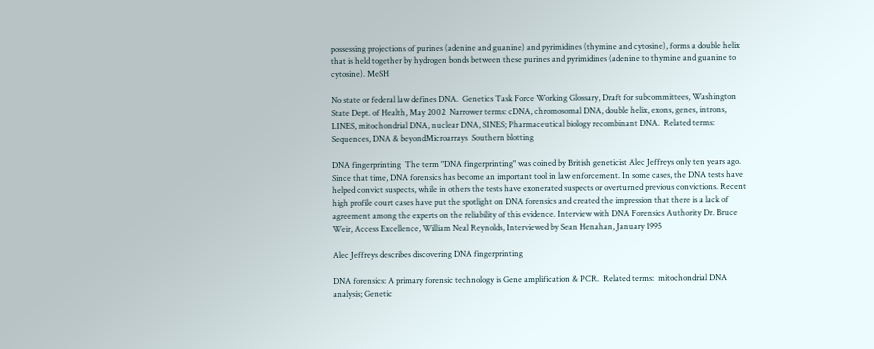possessing projections of purines (adenine and guanine) and pyrimidines (thymine and cytosine), forms a double helix that is held together by hydrogen bonds between these purines and pyrimidines (adenine to thymine and guanine to cytosine). MeSH

No state or federal law defines DNA.  Genetics Task Force Working Glossary, Draft for subcommittees, Washington State Dept. of Health, May 2002  Narrower terms: cDNA, chromosomal DNA, double helix, exons, genes, introns, LINES, mitochondrial DNA, nuclear DNA, SINES; Pharmaceutical biology recombinant DNA.  Related terms: Sequences, DNA & beyondMicroarrays  Southern blotting

DNA fingerprinting  The term "DNA fingerprinting" was coined by British geneticist Alec Jeffreys only ten years ago. Since that time, DNA forensics has become an important tool in law enforcement. In some cases, the DNA tests have helped convict suspects, while in others the tests have exonerated suspects or overturned previous convictions. Recent high profile court cases have put the spotlight on DNA forensics and created the impression that there is a lack of agreement among the experts on the reliability of this evidence. Interview with DNA Forensics Authority Dr. Bruce Weir, Access Excellence, William Neal Reynolds, Interviewed by Sean Henahan, January 1995

Alec Jeffreys describes discovering DNA fingerprinting

DNA forensics: A primary forensic technology is Gene amplification & PCR.  Related terms:  mitochondrial DNA analysis; Genetic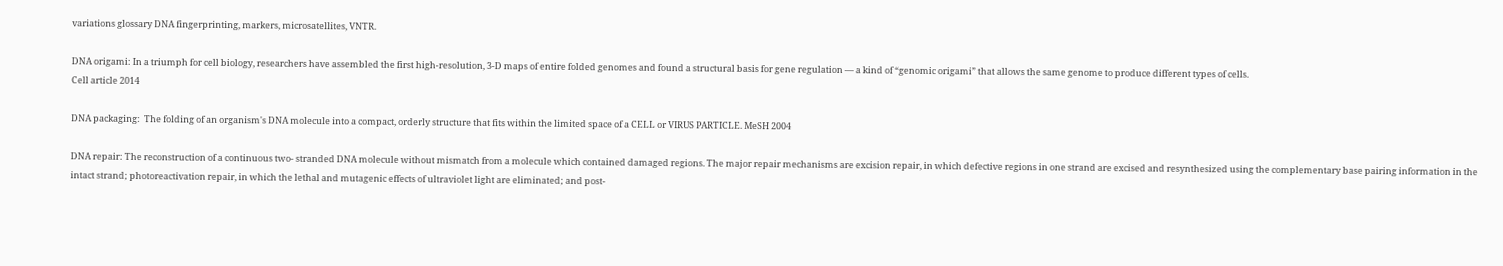variations glossary DNA fingerprinting, markers, microsatellites, VNTR.

DNA origami: In a triumph for cell biology, researchers have assembled the first high-resolution, 3-D maps of entire folded genomes and found a structural basis for gene regulation — a kind of “genomic origami” that allows the same genome to produce different types of cells.
Cell article 2014

DNA packaging:  The folding of an organism's DNA molecule into a compact, orderly structure that fits within the limited space of a CELL or VIRUS PARTICLE. MeSH 2004

DNA repair: The reconstruction of a continuous two- stranded DNA molecule without mismatch from a molecule which contained damaged regions. The major repair mechanisms are excision repair, in which defective regions in one strand are excised and resynthesized using the complementary base pairing information in the intact strand; photoreactivation repair, in which the lethal and mutagenic effects of ultraviolet light are eliminated; and post-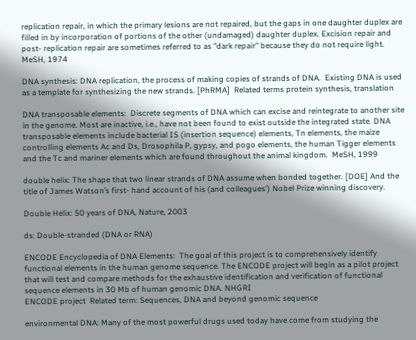replication repair, in which the primary lesions are not repaired, but the gaps in one daughter duplex are filled in by incorporation of portions of the other (undamaged) daughter duplex. Excision repair and post- replication repair are sometimes referred to as "dark repair" because they do not require light. MeSH, 1974

DNA synthesis: DNA replication, the process of making copies of strands of DNA.  Existing DNA is used as a template for synthesizing the new strands. [PhRMA]  Related terms protein synthesis, translation

DNA transposable elements:  Discrete segments of DNA which can excise and reintegrate to another site in the genome. Most are inactive, i.e., have not been found to exist outside the integrated state. DNA transposable elements include bacterial IS (insertion sequence) elements, Tn elements, the maize controlling elements Ac and Ds, Drosophila P, gypsy, and pogo elements, the human Tigger elements and the Tc and mariner elements which are found throughout the animal kingdom.  MeSH, 1999

double helix: The shape that two linear strands of DNA assume when bonded together. [DOE] And the title of James Watson’s first- hand account of his (and colleagues') Nobel Prize winning discovery.

Double Helix: 50 years of DNA, Nature, 2003

ds: Double-stranded (DNA or RNA)

ENCODE Encyclopedia of DNA Elements:  The goal of this project is to comprehensively identify functional elements in the human genome sequence. The ENCODE project will begin as a pilot project that will test and compare methods for the exhaustive identification and verification of functional sequence elements in 30 Mb of human genomic DNA. NHGRI
ENCODE project  Related term: Sequences, DNA and beyond genomic sequence

environmental DNA: Many of the most powerful drugs used today have come from studying the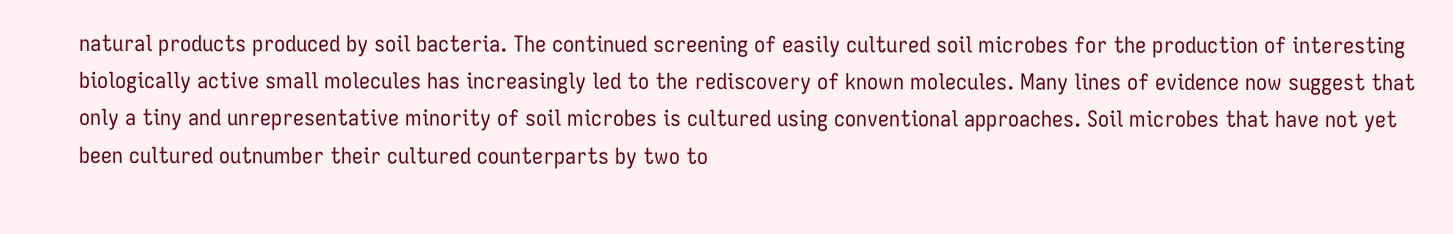natural products produced by soil bacteria. The continued screening of easily cultured soil microbes for the production of interesting biologically active small molecules has increasingly led to the rediscovery of known molecules. Many lines of evidence now suggest that only a tiny and unrepresentative minority of soil microbes is cultured using conventional approaches. Soil microbes that have not yet been cultured outnumber their cultured counterparts by two to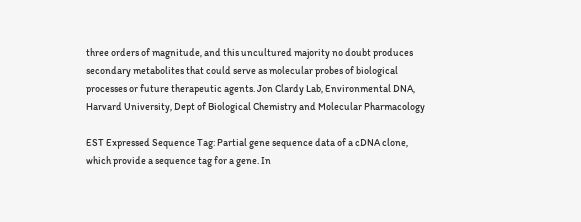three orders of magnitude, and this uncultured majority no doubt produces secondary metabolites that could serve as molecular probes of biological processes or future therapeutic agents. Jon Clardy Lab, Environmental DNA, Harvard University, Dept of Biological Chemistry and Molecular Pharmacology

EST Expressed Sequence Tag: Partial gene sequence data of a cDNA clone, which provide a sequence tag for a gene. In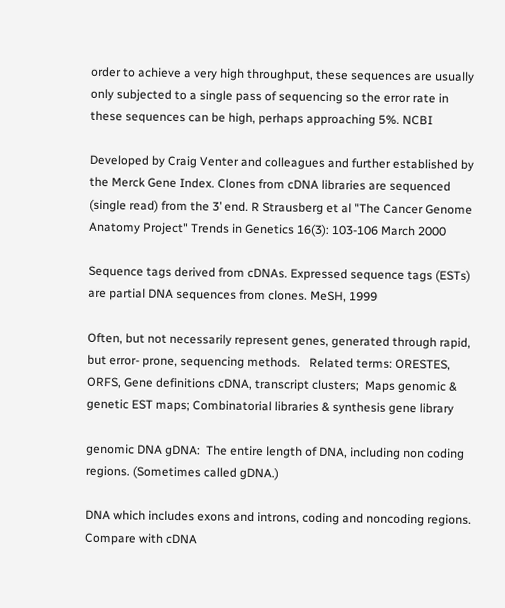order to achieve a very high throughput, these sequences are usually only subjected to a single pass of sequencing so the error rate in these sequences can be high, perhaps approaching 5%. NCBI

Developed by Craig Venter and colleagues and further established by the Merck Gene Index. Clones from cDNA libraries are sequenced (single read) from the 3’ end. R Strausberg et al "The Cancer Genome Anatomy Project" Trends in Genetics 16(3): 103-106 March 2000

Sequence tags derived from cDNAs. Expressed sequence tags (ESTs) are partial DNA sequences from clones. MeSH, 1999

Often, but not necessarily represent genes, generated through rapid, but error- prone, sequencing methods.   Related terms: ORESTES, ORFS, Gene definitions cDNA, transcript clusters;  Maps genomic & genetic EST maps; Combinatorial libraries & synthesis gene library

genomic DNA gDNA:  The entire length of DNA, including non coding regions. (Sometimes called gDNA.)

DNA which includes exons and introns, coding and noncoding regions. Compare with cDNA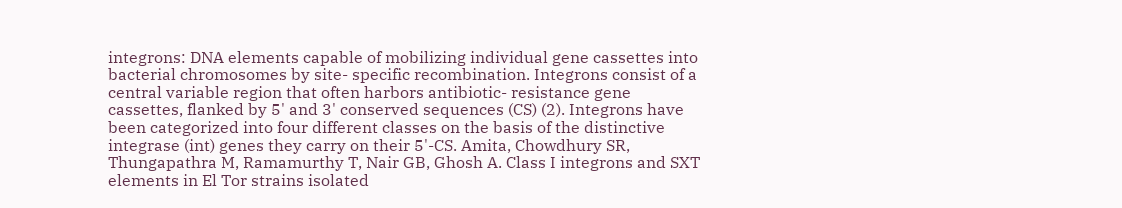integrons: DNA elements capable of mobilizing individual gene cassettes into bacterial chromosomes by site- specific recombination. Integrons consist of a central variable region that often harbors antibiotic- resistance gene cassettes, flanked by 5' and 3' conserved sequences (CS) (2). Integrons have been categorized into four different classes on the basis of the distinctive integrase (int) genes they carry on their 5'-CS. Amita, Chowdhury SR, Thungapathra M, Ramamurthy T, Nair GB, Ghosh A. Class I integrons and SXT elements in El Tor strains isolated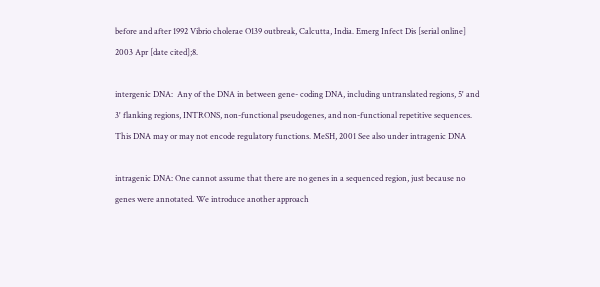before and after 1992 Vibrio cholerae O139 outbreak, Calcutta, India. Emerg Infect Dis [serial online] 2003 Apr [date cited];8.

intergenic DNA:  Any of the DNA in between gene- coding DNA, including untranslated regions, 5' and 3' flanking regions, INTRONS, non-functional pseudogenes, and non-functional repetitive sequences. This DNA may or may not encode regulatory functions. MeSH, 2001 See also under intragenic DNA

intragenic DNA: One cannot assume that there are no genes in a sequenced region, just because no genes were annotated. We introduce another approach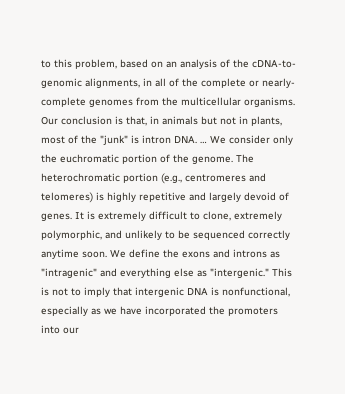to this problem, based on an analysis of the cDNA-to-genomic alignments, in all of the complete or nearly- complete genomes from the multicellular organisms. Our conclusion is that, in animals but not in plants, most of the "junk" is intron DNA. … We consider only the euchromatic portion of the genome. The heterochromatic portion (e.g., centromeres and telomeres) is highly repetitive and largely devoid of genes. It is extremely difficult to clone, extremely polymorphic, and unlikely to be sequenced correctly anytime soon. We define the exons and introns as "intragenic" and everything else as "intergenic." This is not to imply that intergenic DNA is nonfunctional, especially as we have incorporated the promoters into our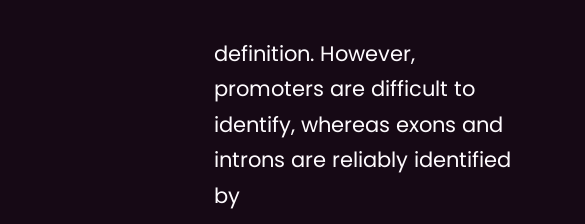definition. However, promoters are difficult to identify, whereas exons and introns are reliably identified by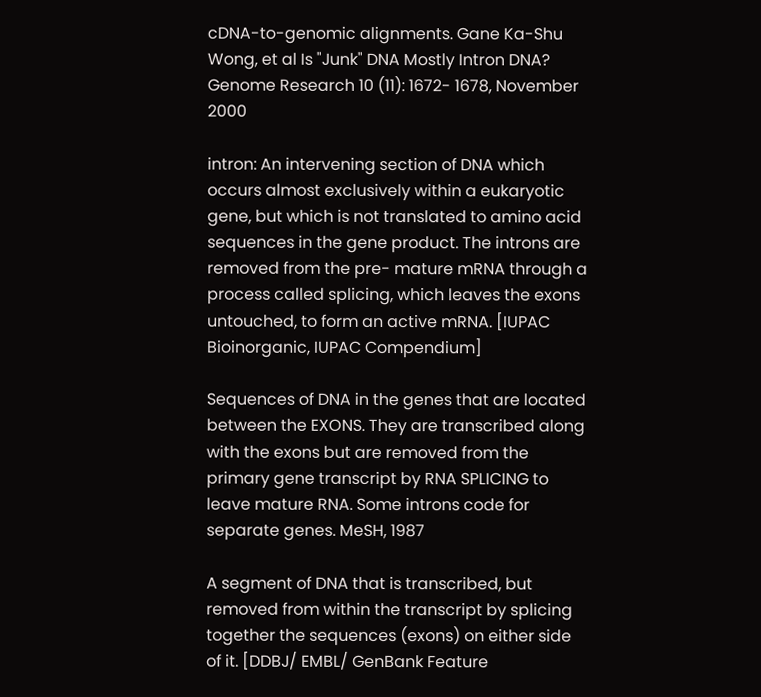cDNA-to-genomic alignments. Gane Ka-Shu Wong, et al Is "Junk" DNA Mostly Intron DNA? Genome Research 10 (11): 1672- 1678, November 2000

intron: An intervening section of DNA which occurs almost exclusively within a eukaryotic gene, but which is not translated to amino acid sequences in the gene product. The introns are removed from the pre- mature mRNA through a process called splicing, which leaves the exons untouched, to form an active mRNA. [IUPAC Bioinorganic, IUPAC Compendium]

Sequences of DNA in the genes that are located between the EXONS. They are transcribed along with the exons but are removed from the primary gene transcript by RNA SPLICING to leave mature RNA. Some introns code for separate genes. MeSH, 1987

A segment of DNA that is transcribed, but removed from within the transcript by splicing together the sequences (exons) on either side of it. [DDBJ/ EMBL/ GenBank Feature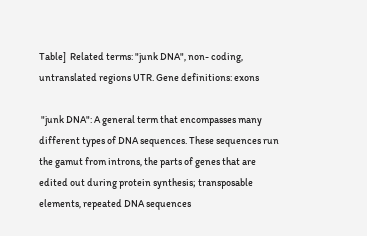Table]  Related terms: "junk DNA", non- coding, untranslated regions UTR. Gene definitions: exons

 "junk DNA": A general term that encompasses many different types of DNA sequences. These sequences run the gamut from introns, the parts of genes that are edited out during protein synthesis; transposable elements, repeated DNA sequences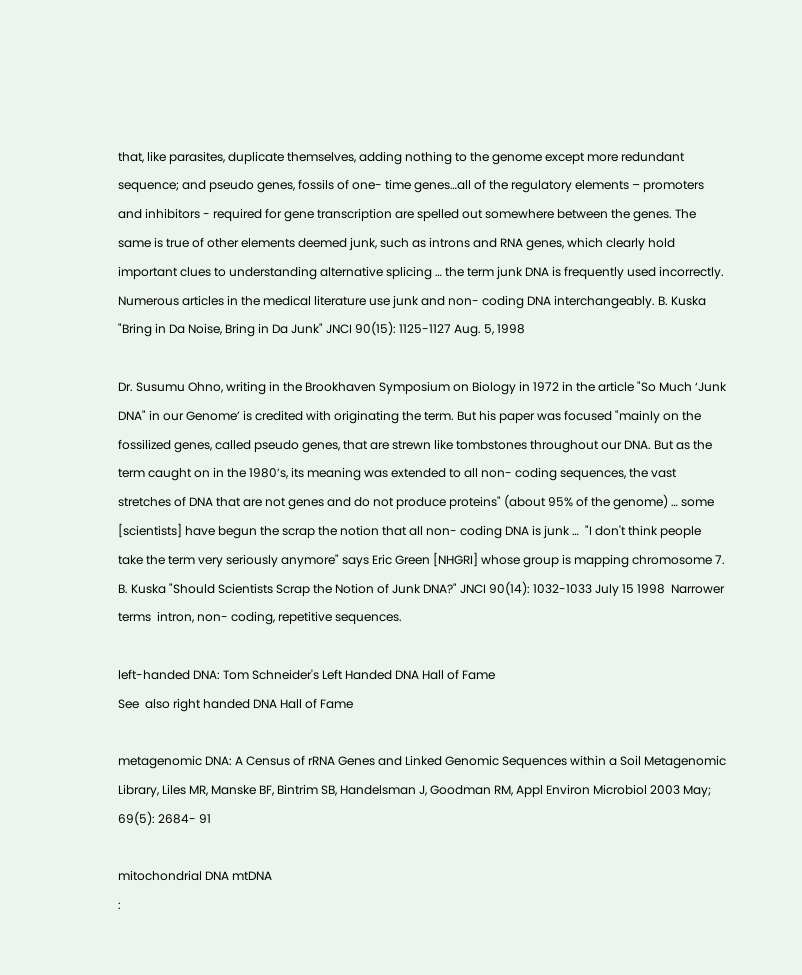that, like parasites, duplicate themselves, adding nothing to the genome except more redundant sequence; and pseudo genes, fossils of one- time genes…all of the regulatory elements – promoters and inhibitors - required for gene transcription are spelled out somewhere between the genes. The same is true of other elements deemed junk, such as introns and RNA genes, which clearly hold important clues to understanding alternative splicing … the term junk DNA is frequently used incorrectly. Numerous articles in the medical literature use junk and non- coding DNA interchangeably. B. Kuska "Bring in Da Noise, Bring in Da Junk" JNCI 90(15): 1125-1127 Aug. 5, 1998

Dr. Susumu Ohno, writing in the Brookhaven Symposium on Biology in 1972 in the article "So Much ‘Junk DNA" in our Genome’ is credited with originating the term. But his paper was focused "mainly on the fossilized genes, called pseudo genes, that are strewn like tombstones throughout our DNA. But as the term caught on in the 1980’s, its meaning was extended to all non- coding sequences, the vast stretches of DNA that are not genes and do not produce proteins" (about 95% of the genome) … some [scientists] have begun the scrap the notion that all non- coding DNA is junk …  "I don't think people take the term very seriously anymore" says Eric Green [NHGRI] whose group is mapping chromosome 7. B. Kuska "Should Scientists Scrap the Notion of Junk DNA?" JNCI 90(14): 1032-1033 July 15 1998  Narrower terms  intron, non- coding, repetitive sequences.

left-handed DNA: Tom Schneider's Left Handed DNA Hall of Fame
See  also right handed DNA Hall of Fame

metagenomic DNA: A Census of rRNA Genes and Linked Genomic Sequences within a Soil Metagenomic Library, Liles MR, Manske BF, Bintrim SB, Handelsman J, Goodman RM, Appl Environ Microbiol 2003 May; 69(5): 2684- 91

mitochondrial DNA mtDNA
: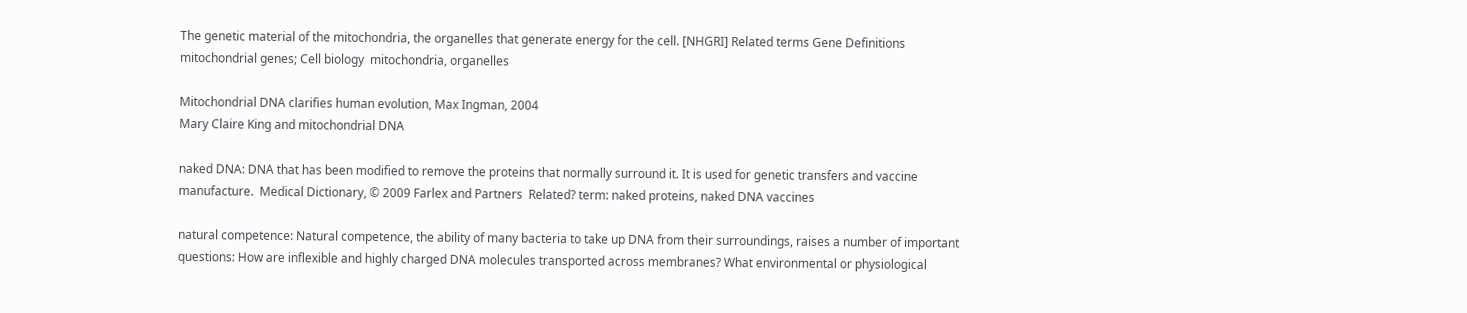The genetic material of the mitochondria, the organelles that generate energy for the cell. [NHGRI] Related terms Gene Definitions  mitochondrial genes; Cell biology  mitochondria, organelles

Mitochondrial DNA clarifies human evolution, Max Ingman, 2004
Mary Claire King and mitochondrial DNA

naked DNA: DNA that has been modified to remove the proteins that normally surround it. It is used for genetic transfers and vaccine manufacture.  Medical Dictionary, © 2009 Farlex and Partners  Related? term: naked proteins, naked DNA vaccines

natural competence: Natural competence, the ability of many bacteria to take up DNA from their surroundings, raises a number of important questions: How are inflexible and highly charged DNA molecules transported across membranes? What environmental or physiological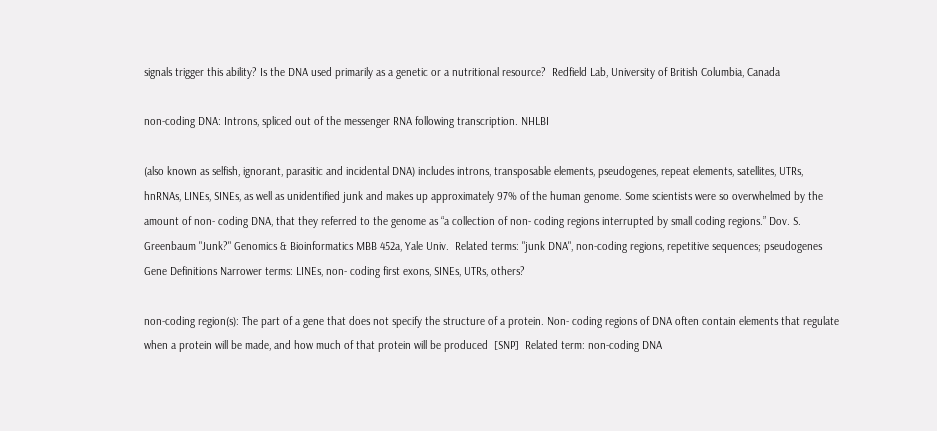signals trigger this ability? Is the DNA used primarily as a genetic or a nutritional resource?  Redfield Lab, University of British Columbia, Canada

non-coding DNA: Introns, spliced out of the messenger RNA following transcription. NHLBI

(also known as selfish, ignorant, parasitic and incidental DNA) includes introns, transposable elements, pseudogenes, repeat elements, satellites, UTRs, hnRNAs, LINEs, SINEs, as well as unidentified junk and makes up approximately 97% of the human genome. Some scientists were so overwhelmed by the amount of non- coding DNA, that they referred to the genome as “a collection of non- coding regions interrupted by small coding regions.” Dov. S. Greenbaum "Junk?" Genomics & Bioinformatics MBB 452a, Yale Univ.  Related terms: "junk DNA", non-coding regions, repetitive sequences; pseudogenes Gene Definitions Narrower terms: LINEs, non- coding first exons, SINEs, UTRs, others?

non-coding region(s): The part of a gene that does not specify the structure of a protein. Non- coding regions of DNA often contain elements that regulate when a protein will be made, and how much of that protein will be produced  [SNP]  Related term: non-coding DNA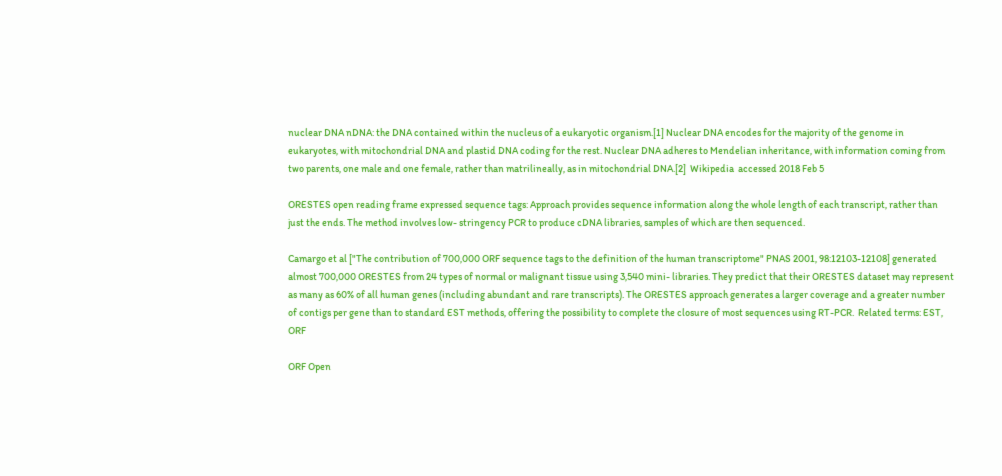nuclear DNA nDNA: the DNA contained within the nucleus of a eukaryotic organism.[1] Nuclear DNA encodes for the majority of the genome in eukaryotes, with mitochondrial DNA and plastid DNA coding for the rest. Nuclear DNA adheres to Mendelian inheritance, with information coming from two parents, one male and one female, rather than matrilineally, as in mitochondrial DNA.[2]  Wikipedia  accessed 2018 Feb 5

ORESTES open reading frame expressed sequence tags: Approach provides sequence information along the whole length of each transcript, rather than just the ends. The method involves low- stringency PCR to produce cDNA libraries, samples of which are then sequenced.

Camargo et al ["The contribution of 700,000 ORF sequence tags to the definition of the human transcriptome" PNAS 2001, 98:12103-12108] generated almost 700,000 ORESTES from 24 types of normal or malignant tissue using 3,540 mini- libraries. They predict that their ORESTES dataset may represent as many as 60% of all human genes (including abundant and rare transcripts). The ORESTES approach generates a larger coverage and a greater number of contigs per gene than to standard EST methods, offering the possibility to complete the closure of most sequences using RT-PCR.  Related terms: EST, ORF

ORF Open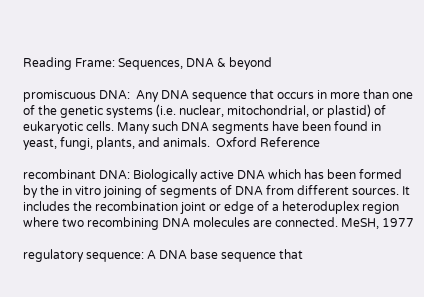Reading Frame: Sequences, DNA & beyond

promiscuous DNA:  Any DNA sequence that occurs in more than one of the genetic systems (i.e. nuclear, mitochondrial, or plastid) of eukaryotic cells. Many such DNA segments have been found in yeast, fungi, plants, and animals.  Oxford Reference

recombinant DNA: Biologically active DNA which has been formed by the in vitro joining of segments of DNA from different sources. It includes the recombination joint or edge of a heteroduplex region where two recombining DNA molecules are connected. MeSH, 1977

regulatory sequence: A DNA base sequence that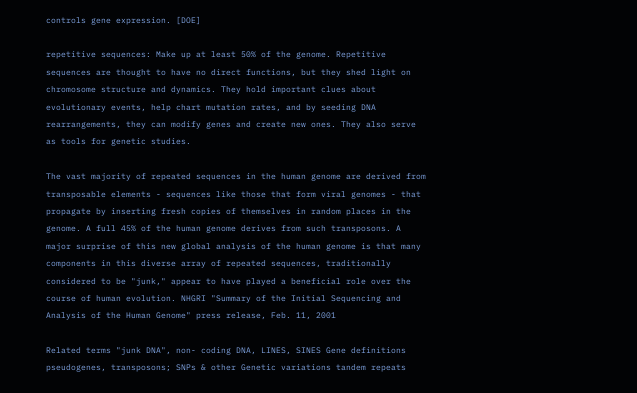controls gene expression. [DOE]

repetitive sequences: Make up at least 50% of the genome. Repetitive sequences are thought to have no direct functions, but they shed light on chromosome structure and dynamics. They hold important clues about evolutionary events, help chart mutation rates, and by seeding DNA rearrangements, they can modify genes and create new ones. They also serve as tools for genetic studies.

The vast majority of repeated sequences in the human genome are derived from transposable elements - sequences like those that form viral genomes - that propagate by inserting fresh copies of themselves in random places in the genome. A full 45% of the human genome derives from such transposons. A major surprise of this new global analysis of the human genome is that many components in this diverse array of repeated sequences, traditionally considered to be "junk," appear to have played a beneficial role over the course of human evolution. NHGRI "Summary of the Initial Sequencing and Analysis of the Human Genome" press release, Feb. 11, 2001

Related terms "junk DNA", non- coding DNA, LINES, SINES Gene definitions pseudogenes, transposons; SNPs & other Genetic variations tandem repeats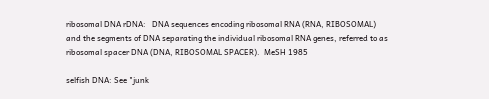ribosomal DNA rDNA:   DNA sequences encoding ribosomal RNA (RNA, RIBOSOMAL) and the segments of DNA separating the individual ribosomal RNA genes, referred to as ribosomal spacer DNA (DNA, RIBOSOMAL SPACER).  MeSH 1985

selfish DNA: See "junk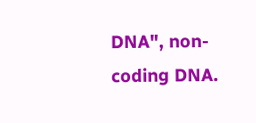DNA", non- coding DNA.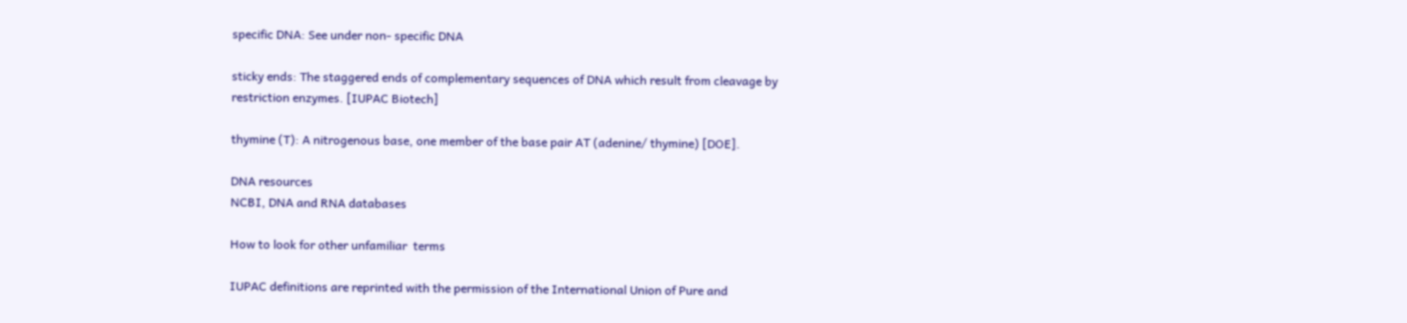specific DNA: See under non- specific DNA

sticky ends: The staggered ends of complementary sequences of DNA which result from cleavage by restriction enzymes. [IUPAC Biotech]

thymine (T): A nitrogenous base, one member of the base pair AT (adenine/ thymine) [DOE].

DNA resources
NCBI, DNA and RNA databases

How to look for other unfamiliar  terms

IUPAC definitions are reprinted with the permission of the International Union of Pure and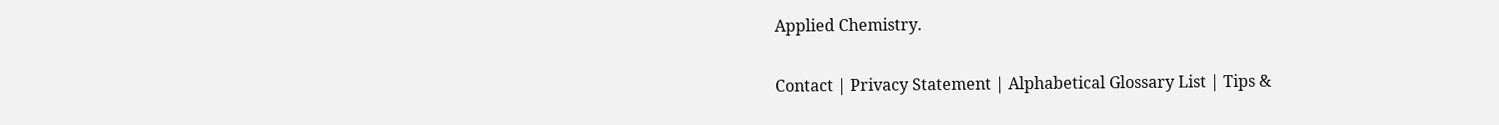Applied Chemistry.

Contact | Privacy Statement | Alphabetical Glossary List | Tips &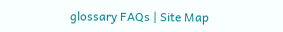glossary FAQs | Site Map